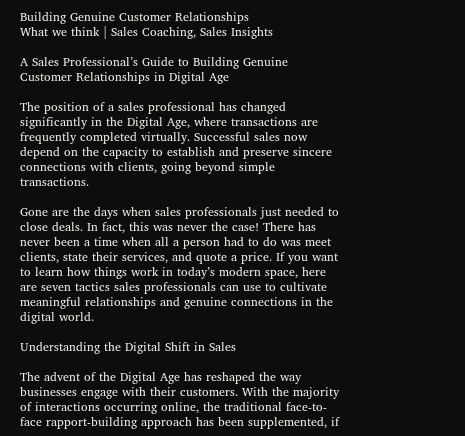Building Genuine Customer Relationships
What we think | Sales Coaching, Sales Insights

A Sales Professional’s Guide to Building Genuine Customer Relationships in Digital Age

The position of a sales professional has changed significantly in the Digital Age, where transactions are frequently completed virtually. Successful sales now depend on the capacity to establish and preserve sincere connections with clients, going beyond simple transactions.

Gone are the days when sales professionals just needed to close deals. In fact, this was never the case! There has never been a time when all a person had to do was meet clients, state their services, and quote a price. If you want to learn how things work in today’s modern space, here are seven tactics sales professionals can use to cultivate meaningful relationships and genuine connections in the digital world.

Understanding the Digital Shift in Sales

The advent of the Digital Age has reshaped the way businesses engage with their customers. With the majority of interactions occurring online, the traditional face-to-face rapport-building approach has been supplemented, if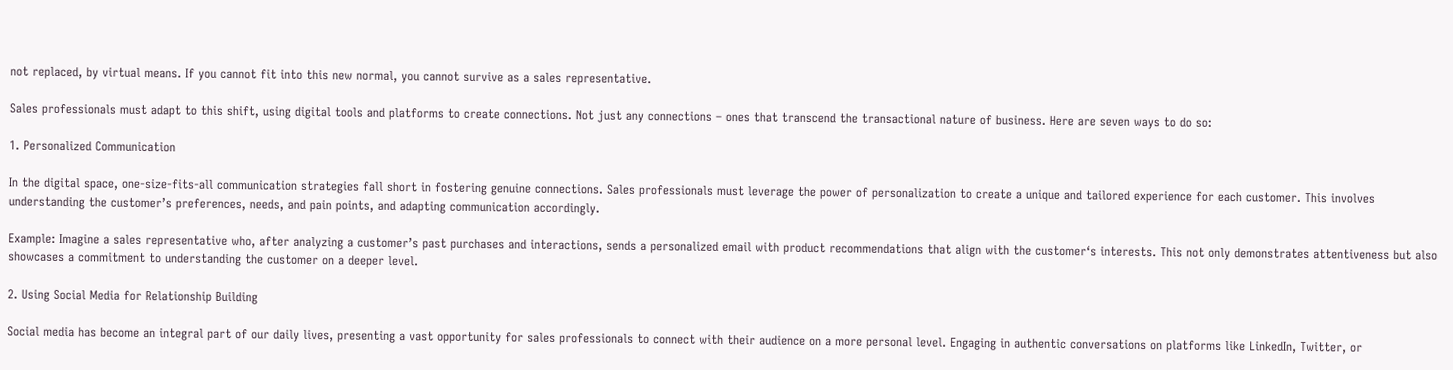not replaced, by virtual means. If you cannot fit into this new normal, you cannot survive as a sales representative.

Sales professionals must adapt to this shift, using digital tools and platforms to create connections. Not just any connections – ones that transcend the transactional nature of business. Here are seven ways to do so:

1. Personalized Communication

In the digital space, one-size-fits-all communication strategies fall short in fostering genuine connections. Sales professionals must leverage the power of personalization to create a unique and tailored experience for each customer. This involves understanding the customer’s preferences, needs, and pain points, and adapting communication accordingly.

Example: Imagine a sales representative who, after analyzing a customer’s past purchases and interactions, sends a personalized email with product recommendations that align with the customer‘s interests. This not only demonstrates attentiveness but also showcases a commitment to understanding the customer on a deeper level.

2. Using Social Media for Relationship Building

Social media has become an integral part of our daily lives, presenting a vast opportunity for sales professionals to connect with their audience on a more personal level. Engaging in authentic conversations on platforms like LinkedIn, Twitter, or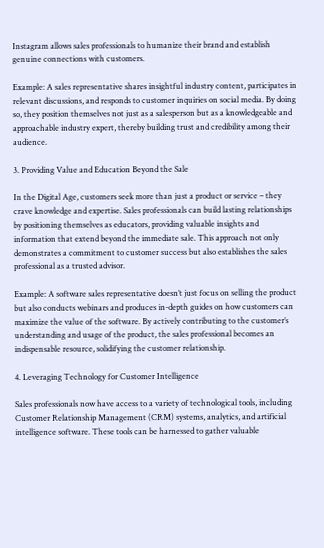Instagram allows sales professionals to humanize their brand and establish genuine connections with customers.

Example: A sales representative shares insightful industry content, participates in relevant discussions, and responds to customer inquiries on social media. By doing so, they position themselves not just as a salesperson but as a knowledgeable and approachable industry expert, thereby building trust and credibility among their audience.

3. Providing Value and Education Beyond the Sale

In the Digital Age, customers seek more than just a product or service – they crave knowledge and expertise. Sales professionals can build lasting relationships by positioning themselves as educators, providing valuable insights and information that extend beyond the immediate sale. This approach not only demonstrates a commitment to customer success but also establishes the sales professional as a trusted advisor.

Example: A software sales representative doesn’t just focus on selling the product but also conducts webinars and produces in-depth guides on how customers can maximize the value of the software. By actively contributing to the customer’s understanding and usage of the product, the sales professional becomes an indispensable resource, solidifying the customer relationship.

4. Leveraging Technology for Customer Intelligence

Sales professionals now have access to a variety of technological tools, including Customer Relationship Management (CRM) systems, analytics, and artificial intelligence software. These tools can be harnessed to gather valuable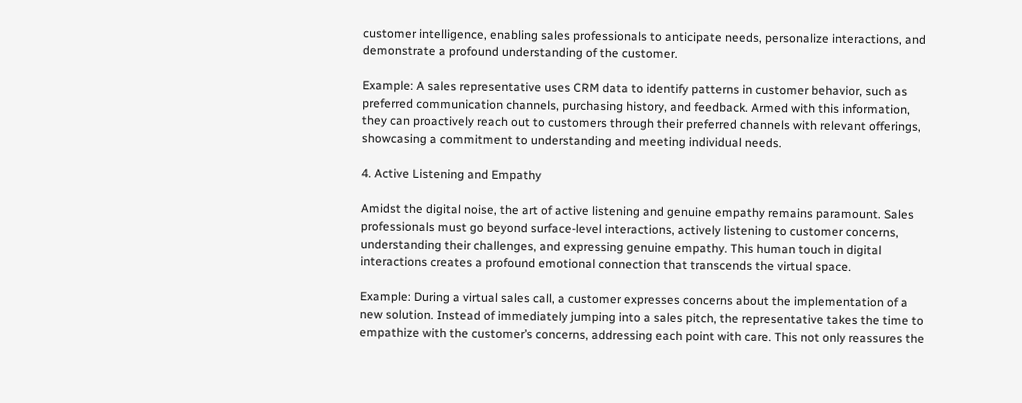customer intelligence, enabling sales professionals to anticipate needs, personalize interactions, and demonstrate a profound understanding of the customer.

Example: A sales representative uses CRM data to identify patterns in customer behavior, such as preferred communication channels, purchasing history, and feedback. Armed with this information, they can proactively reach out to customers through their preferred channels with relevant offerings, showcasing a commitment to understanding and meeting individual needs.

4. Active Listening and Empathy

Amidst the digital noise, the art of active listening and genuine empathy remains paramount. Sales professionals must go beyond surface-level interactions, actively listening to customer concerns, understanding their challenges, and expressing genuine empathy. This human touch in digital interactions creates a profound emotional connection that transcends the virtual space.

Example: During a virtual sales call, a customer expresses concerns about the implementation of a new solution. Instead of immediately jumping into a sales pitch, the representative takes the time to empathize with the customer’s concerns, addressing each point with care. This not only reassures the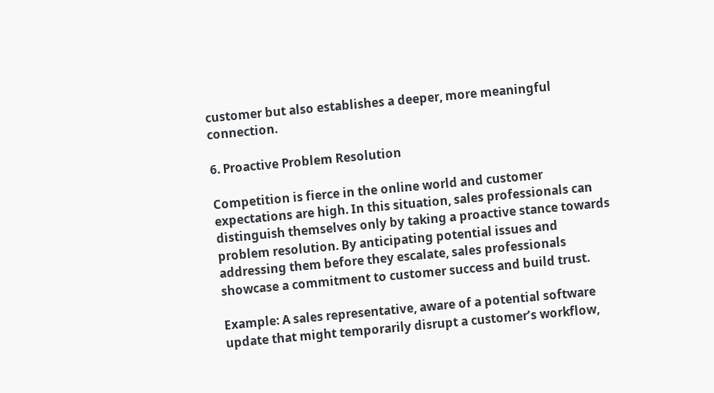customer but also establishes a deeper, more meaningful connection.

6. Proactive Problem Resolution

Competition is fierce in the online world and customer expectations are high. In this situation, sales professionals can distinguish themselves only by taking a proactive stance towards problem resolution. By anticipating potential issues and addressing them before they escalate, sales professionals showcase a commitment to customer success and build trust.

Example: A sales representative, aware of a potential software update that might temporarily disrupt a customer’s workflow,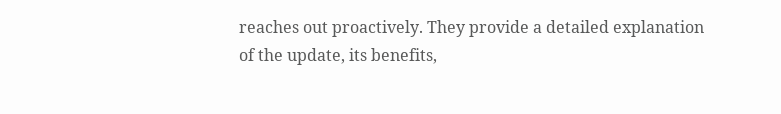reaches out proactively. They provide a detailed explanation of the update, its benefits,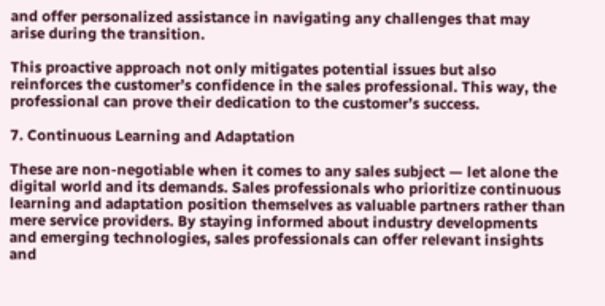and offer personalized assistance in navigating any challenges that may arise during the transition.

This proactive approach not only mitigates potential issues but also reinforces the customer’s confidence in the sales professional. This way, the professional can prove their dedication to the customer’s success.

7. Continuous Learning and Adaptation

These are non-negotiable when it comes to any sales subject — let alone the digital world and its demands. Sales professionals who prioritize continuous learning and adaptation position themselves as valuable partners rather than mere service providers. By staying informed about industry developments and emerging technologies, sales professionals can offer relevant insights and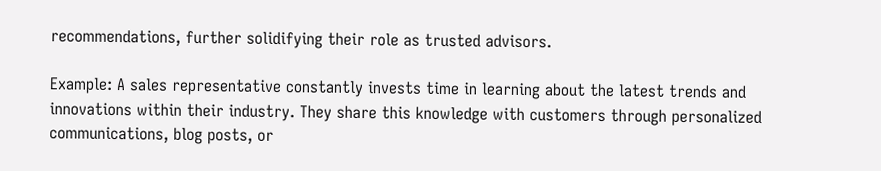recommendations, further solidifying their role as trusted advisors.

Example: A sales representative constantly invests time in learning about the latest trends and innovations within their industry. They share this knowledge with customers through personalized communications, blog posts, or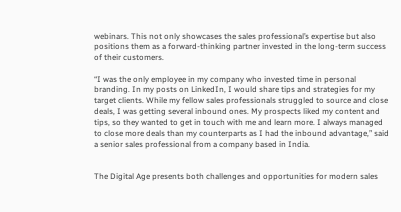webinars. This not only showcases the sales professional’s expertise but also positions them as a forward-thinking partner invested in the long-term success of their customers.

“I was the only employee in my company who invested time in personal branding. In my posts on LinkedIn, I would share tips and strategies for my target clients. While my fellow sales professionals struggled to source and close deals, I was getting several inbound ones. My prospects liked my content and tips, so they wanted to get in touch with me and learn more. I always managed to close more deals than my counterparts as I had the inbound advantage,” said a senior sales professional from a company based in India.


The Digital Age presents both challenges and opportunities for modern sales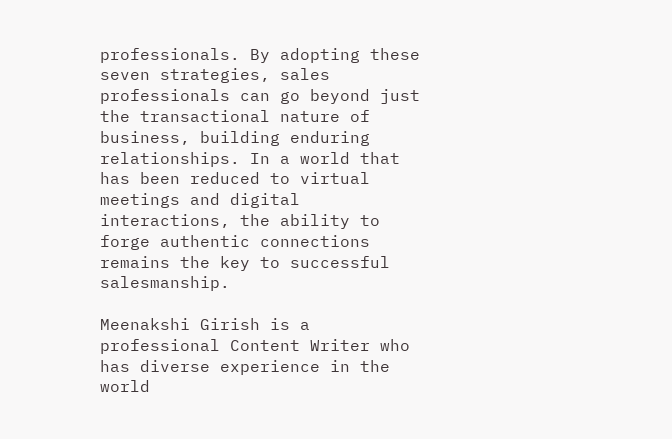professionals. By adopting these seven strategies, sales professionals can go beyond just the transactional nature of business, building enduring relationships. In a world that has been reduced to virtual meetings and digital interactions, the ability to forge authentic connections remains the key to successful salesmanship.

Meenakshi Girish is a professional Content Writer who has diverse experience in the world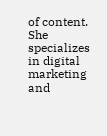of content. She specializes in digital marketing and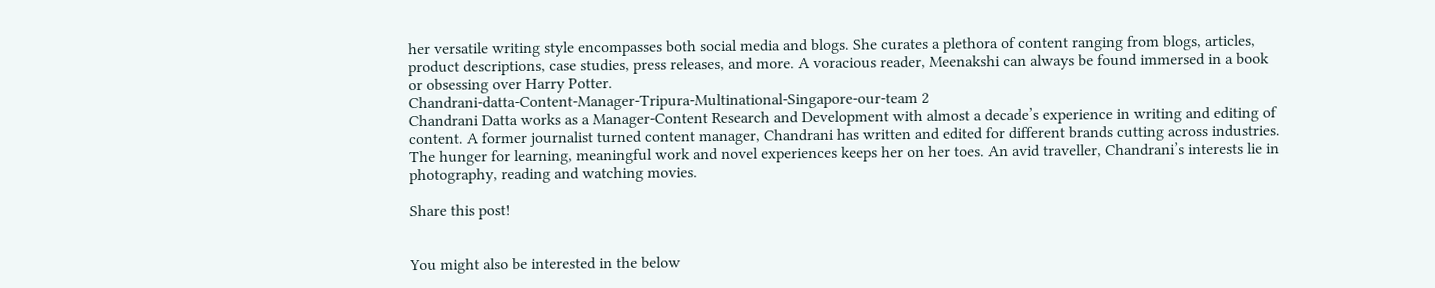her versatile writing style encompasses both social media and blogs. She curates a plethora of content ranging from blogs, articles, product descriptions, case studies, press releases, and more. A voracious reader, Meenakshi can always be found immersed in a book or obsessing over Harry Potter.
Chandrani-datta-Content-Manager-Tripura-Multinational-Singapore-our-team 2
Chandrani Datta works as a Manager-Content Research and Development with almost a decade’s experience in writing and editing of content. A former journalist turned content manager, Chandrani has written and edited for different brands cutting across industries. The hunger for learning, meaningful work and novel experiences keeps her on her toes. An avid traveller, Chandrani’s interests lie in photography, reading and watching movies.

Share this post!


You might also be interested in the below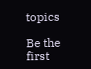topics

Be the first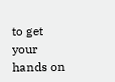to get your hands on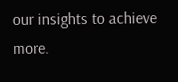our insights to achieve more.